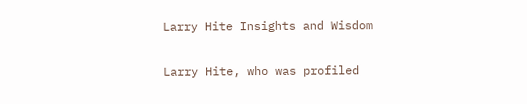Larry Hite Insights and Wisdom

Larry Hite, who was profiled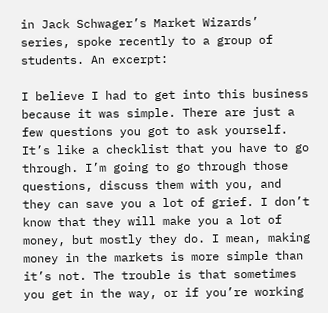in Jack Schwager’s Market Wizards’ series, spoke recently to a group of students. An excerpt:

I believe I had to get into this business because it was simple. There are just a few questions you got to ask yourself. It’s like a checklist that you have to go through. I’m going to go through those questions, discuss them with you, and they can save you a lot of grief. I don’t know that they will make you a lot of money, but mostly they do. I mean, making money in the markets is more simple than it’s not. The trouble is that sometimes you get in the way, or if you’re working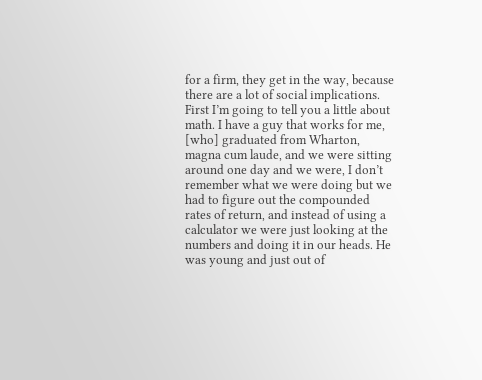for a firm, they get in the way, because there are a lot of social implications. First I’m going to tell you a little about math. I have a guy that works for me, [who] graduated from Wharton, magna cum laude, and we were sitting around one day and we were, I don’t remember what we were doing but we had to figure out the compounded rates of return, and instead of using a calculator we were just looking at the numbers and doing it in our heads. He was young and just out of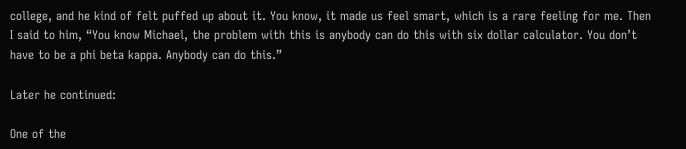college, and he kind of felt puffed up about it. You know, it made us feel smart, which is a rare feeling for me. Then I said to him, “You know Michael, the problem with this is anybody can do this with six dollar calculator. You don’t have to be a phi beta kappa. Anybody can do this.”

Later he continued:

One of the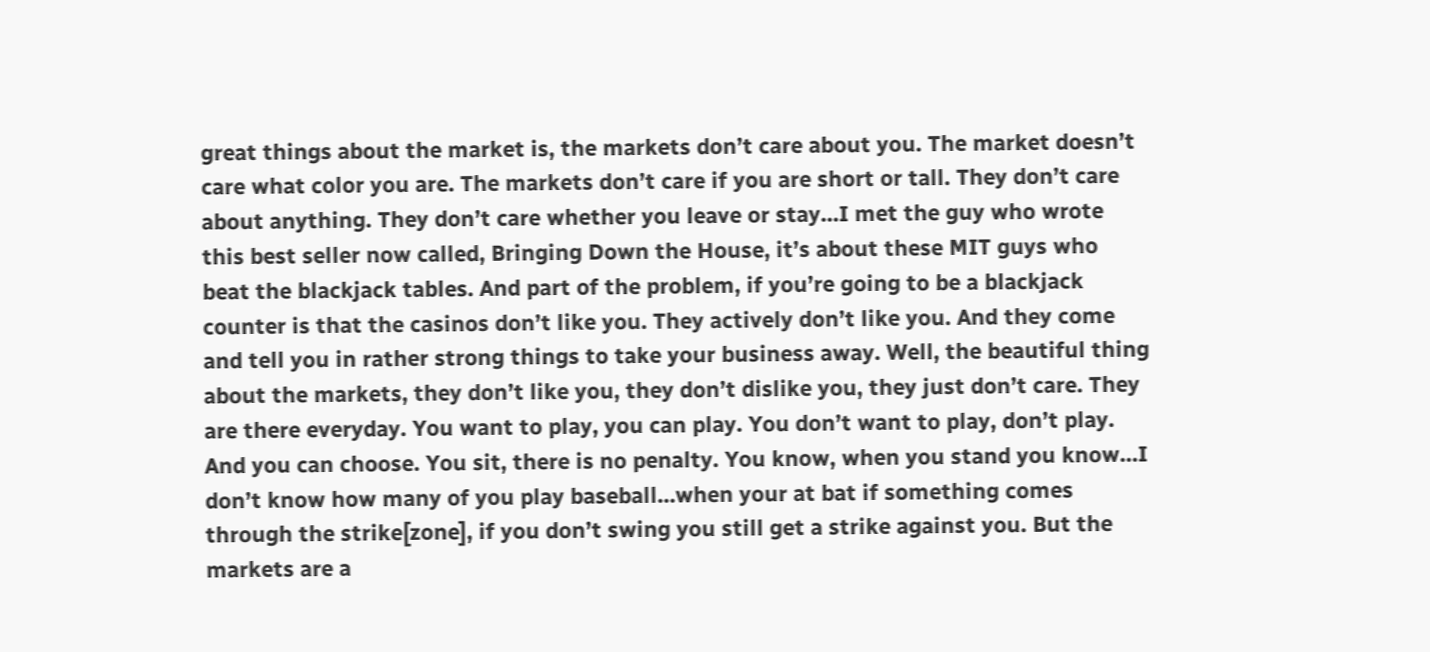great things about the market is, the markets don’t care about you. The market doesn’t care what color you are. The markets don’t care if you are short or tall. They don’t care about anything. They don’t care whether you leave or stay…I met the guy who wrote this best seller now called, Bringing Down the House, it’s about these MIT guys who beat the blackjack tables. And part of the problem, if you’re going to be a blackjack counter is that the casinos don’t like you. They actively don’t like you. And they come and tell you in rather strong things to take your business away. Well, the beautiful thing about the markets, they don’t like you, they don’t dislike you, they just don’t care. They are there everyday. You want to play, you can play. You don’t want to play, don’t play. And you can choose. You sit, there is no penalty. You know, when you stand you know…I don’t know how many of you play baseball…when your at bat if something comes through the strike[zone], if you don’t swing you still get a strike against you. But the markets are a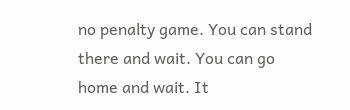no penalty game. You can stand there and wait. You can go home and wait. It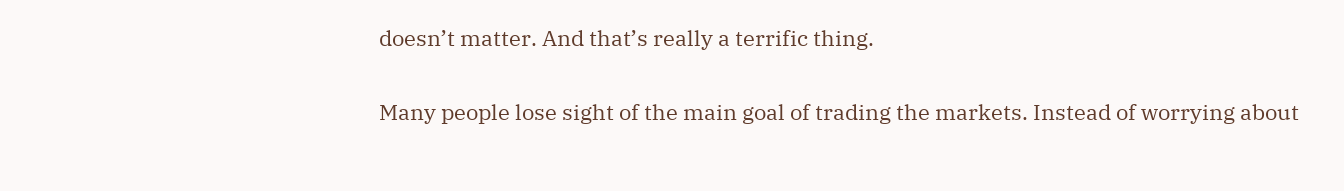doesn’t matter. And that’s really a terrific thing.

Many people lose sight of the main goal of trading the markets. Instead of worrying about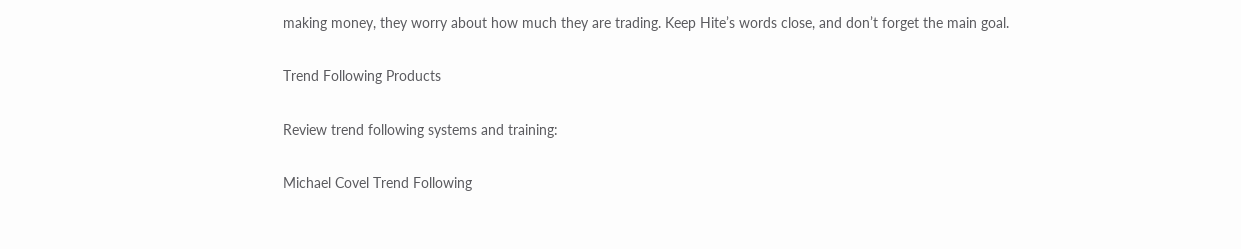making money, they worry about how much they are trading. Keep Hite’s words close, and don’t forget the main goal.

Trend Following Products

Review trend following systems and training:

Michael Covel Trend Following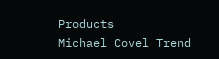Products
Michael Covel Trend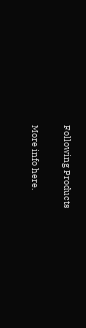Following Products

More info here.